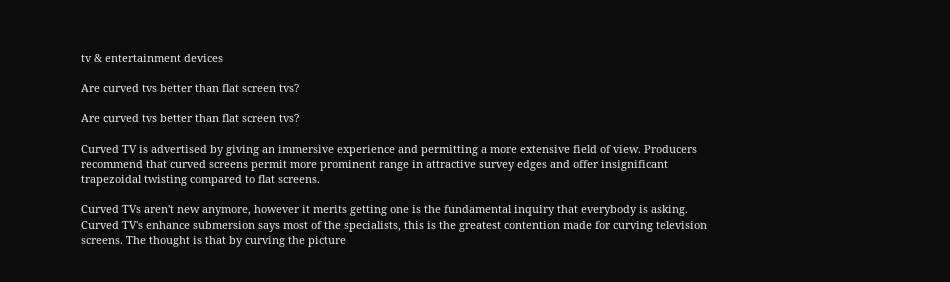tv & entertainment devices

Are curved tvs better than flat screen tvs?

Are curved tvs better than flat screen tvs?

Curved TV is advertised by giving an immersive experience and permitting a more extensive field of view. Producers recommend that curved screens permit more prominent range in attractive survey edges and offer insignificant trapezoidal twisting compared to flat screens.

Curved TVs aren't new anymore, however it merits getting one is the fundamental inquiry that everybody is asking. Curved TV's enhance submersion says most of the specialists, this is the greatest contention made for curving television screens. The thought is that by curving the picture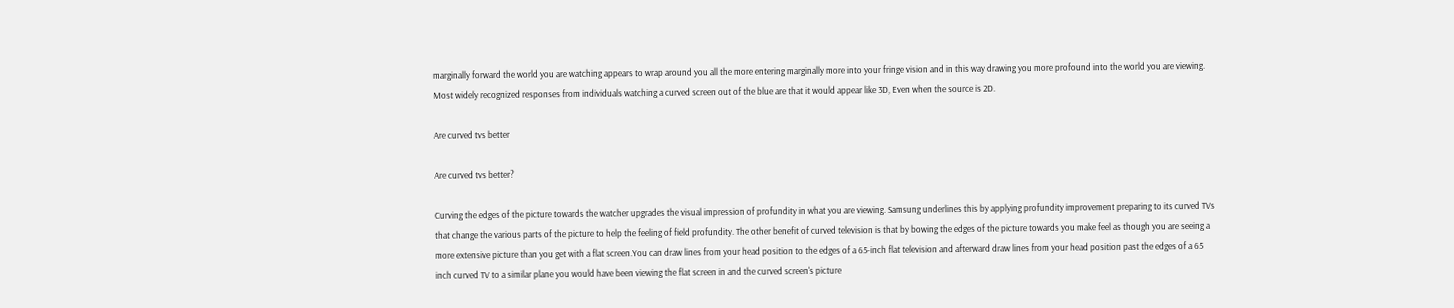marginally forward the world you are watching appears to wrap around you all the more entering marginally more into your fringe vision and in this way drawing you more profound into the world you are viewing. Most widely recognized responses from individuals watching a curved screen out of the blue are that it would appear like 3D, Even when the source is 2D.

Are curved tvs better

Are curved tvs better?

Curving the edges of the picture towards the watcher upgrades the visual impression of profundity in what you are viewing. Samsung underlines this by applying profundity improvement preparing to its curved TVs that change the various parts of the picture to help the feeling of field profundity. The other benefit of curved television is that by bowing the edges of the picture towards you make feel as though you are seeing a more extensive picture than you get with a flat screen.You can draw lines from your head position to the edges of a 65-inch flat television and afterward draw lines from your head position past the edges of a 65 inch curved TV to a similar plane you would have been viewing the flat screen in and the curved screen's picture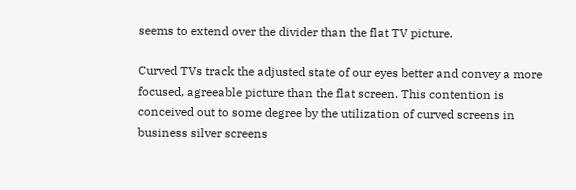seems to extend over the divider than the flat TV picture.

Curved TVs track the adjusted state of our eyes better and convey a more focused, agreeable picture than the flat screen. This contention is conceived out to some degree by the utilization of curved screens in business silver screens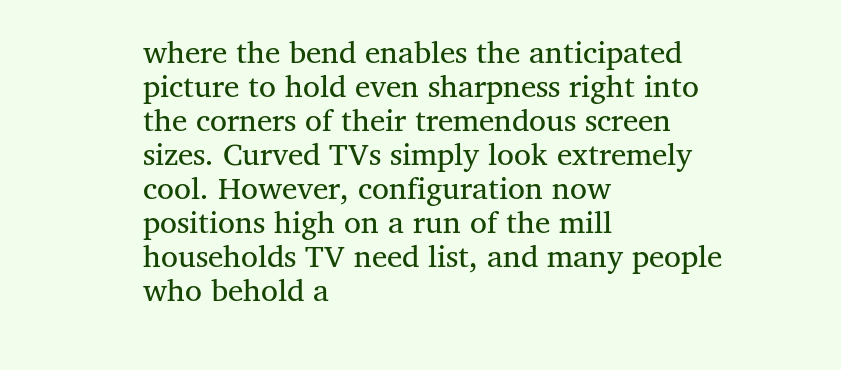where the bend enables the anticipated picture to hold even sharpness right into the corners of their tremendous screen sizes. Curved TVs simply look extremely cool. However, configuration now positions high on a run of the mill households TV need list, and many people who behold a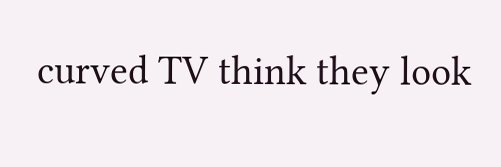curved TV think they look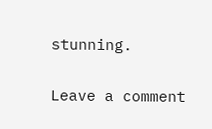stunning.

Leave a comment